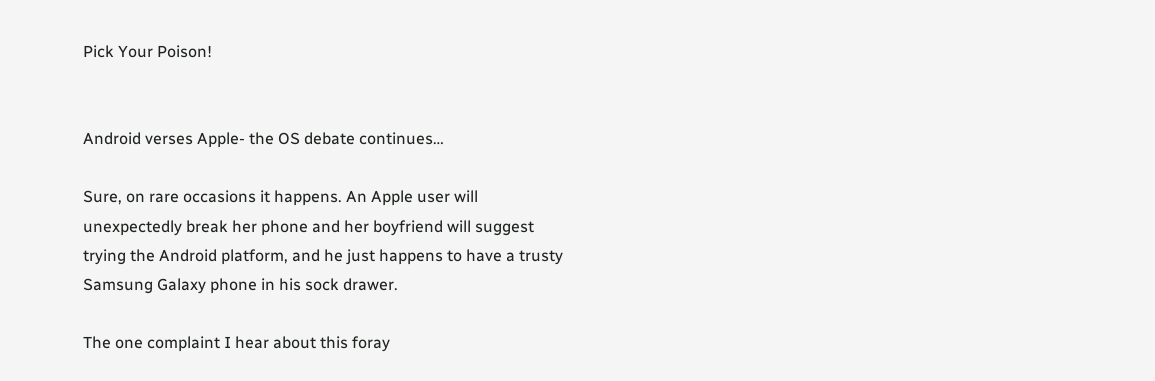Pick Your Poison!


Android verses Apple- the OS debate continues…

Sure, on rare occasions it happens. An Apple user will unexpectedly break her phone and her boyfriend will suggest trying the Android platform, and he just happens to have a trusty Samsung Galaxy phone in his sock drawer.

The one complaint I hear about this foray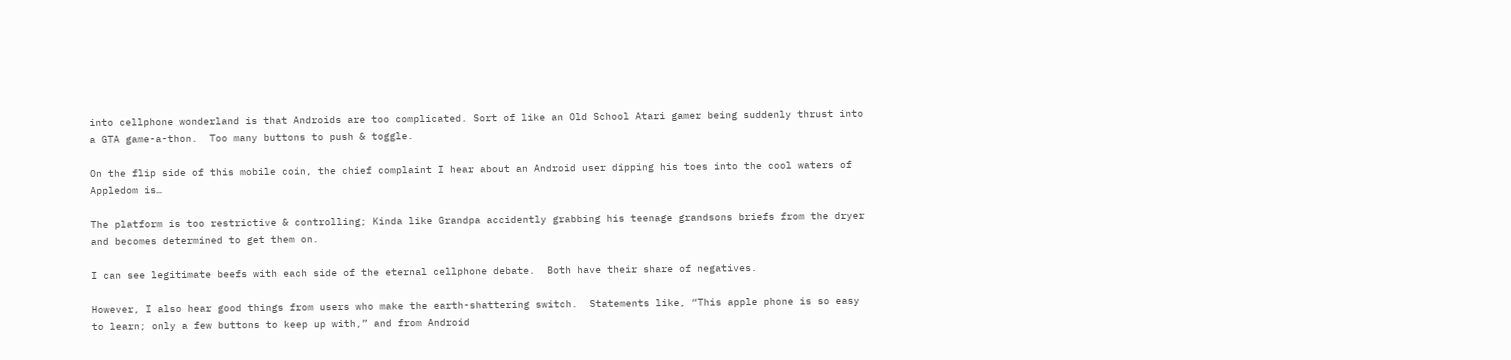into cellphone wonderland is that Androids are too complicated. Sort of like an Old School Atari gamer being suddenly thrust into a GTA game-a-thon.  Too many buttons to push & toggle.

On the flip side of this mobile coin, the chief complaint I hear about an Android user dipping his toes into the cool waters of Appledom is…

The platform is too restrictive & controlling; Kinda like Grandpa accidently grabbing his teenage grandsons briefs from the dryer and becomes determined to get them on.

I can see legitimate beefs with each side of the eternal cellphone debate.  Both have their share of negatives.

However, I also hear good things from users who make the earth-shattering switch.  Statements like, “This apple phone is so easy to learn; only a few buttons to keep up with,” and from Android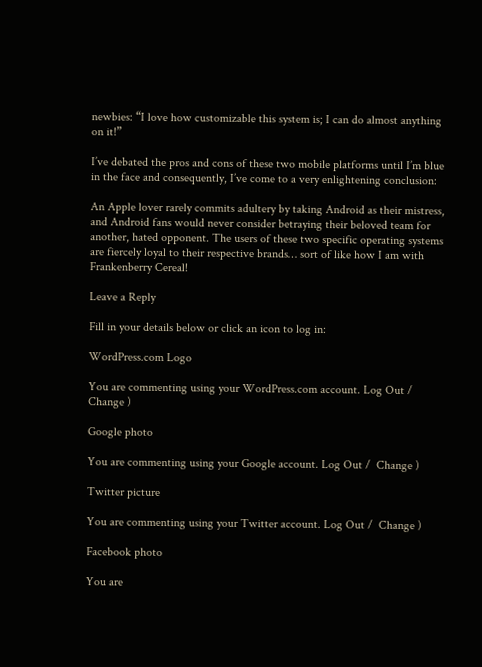newbies: “I love how customizable this system is; I can do almost anything on it!”

I’ve debated the pros and cons of these two mobile platforms until I’m blue in the face and consequently, I’ve come to a very enlightening conclusion:

An Apple lover rarely commits adultery by taking Android as their mistress, and Android fans would never consider betraying their beloved team for another, hated opponent. The users of these two specific operating systems are fiercely loyal to their respective brands… sort of like how I am with Frankenberry Cereal!

Leave a Reply

Fill in your details below or click an icon to log in:

WordPress.com Logo

You are commenting using your WordPress.com account. Log Out /  Change )

Google photo

You are commenting using your Google account. Log Out /  Change )

Twitter picture

You are commenting using your Twitter account. Log Out /  Change )

Facebook photo

You are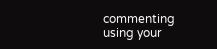commenting using your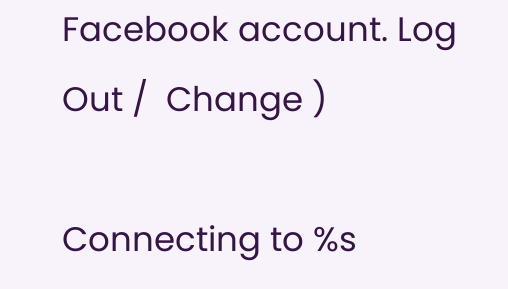Facebook account. Log Out /  Change )

Connecting to %s